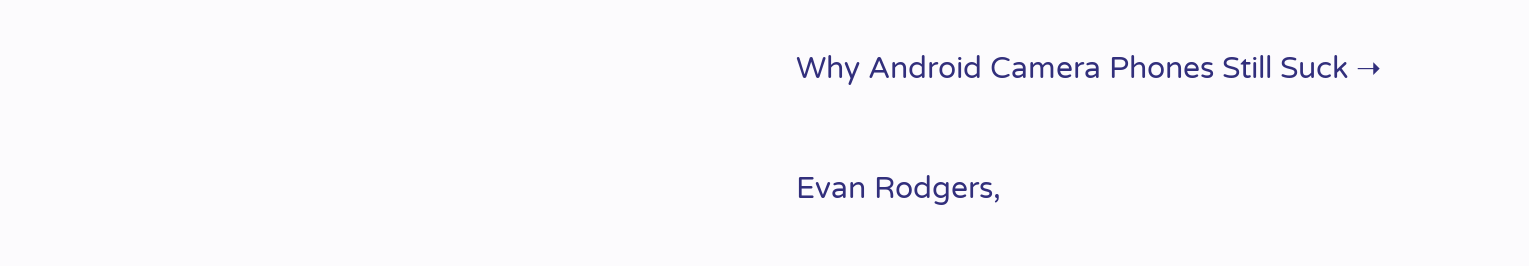Why Android Camera Phones Still Suck ➝

Evan Rodgers,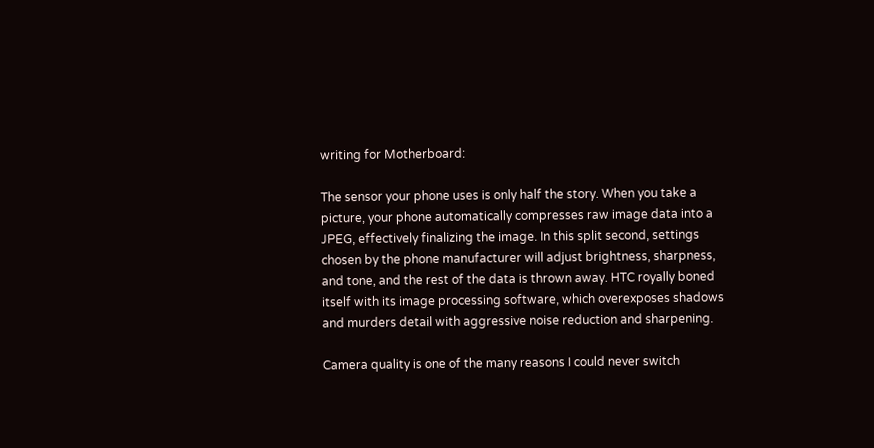writing for Motherboard:

The sensor your phone uses is only half the story. When you take a picture, your phone automatically compresses raw image data into a JPEG, effectively finalizing the image. In this split second, settings chosen by the phone manufacturer will adjust brightness, sharpness, and tone, and the rest of the data is thrown away. HTC royally boned itself with its image processing software, which overexposes shadows and murders detail with aggressive noise reduction and sharpening.

Camera quality is one of the many reasons I could never switch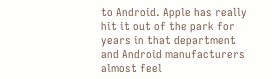to Android. Apple has really hit it out of the park for years in that department and Android manufacturers almost feel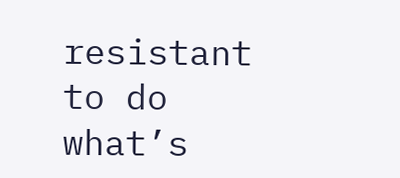resistant to do what’s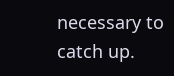necessary to catch up.